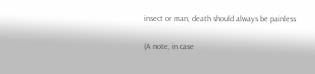insect or man, death should always be painless

(A note, in case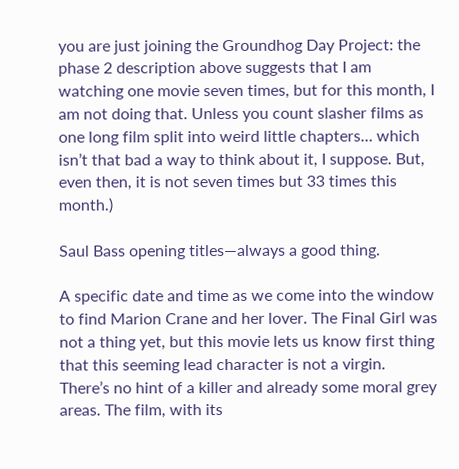you are just joining the Groundhog Day Project: the phase 2 description above suggests that I am watching one movie seven times, but for this month, I am not doing that. Unless you count slasher films as one long film split into weird little chapters… which isn’t that bad a way to think about it, I suppose. But, even then, it is not seven times but 33 times this month.)

Saul Bass opening titles—always a good thing.

A specific date and time as we come into the window to find Marion Crane and her lover. The Final Girl was not a thing yet, but this movie lets us know first thing that this seeming lead character is not a virgin. There’s no hint of a killer and already some moral grey areas. The film, with its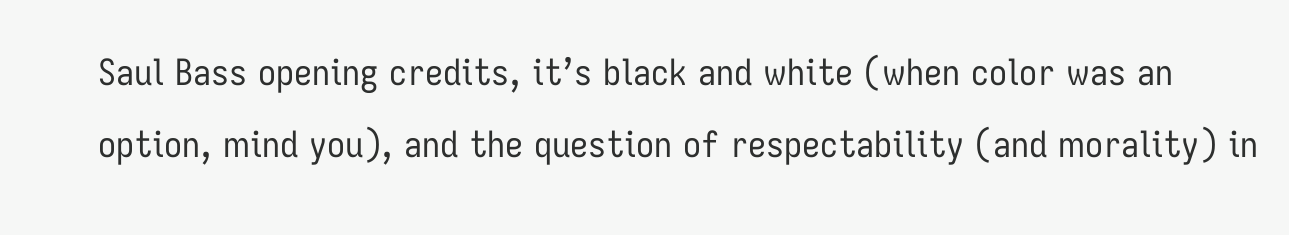Saul Bass opening credits, it’s black and white (when color was an option, mind you), and the question of respectability (and morality) in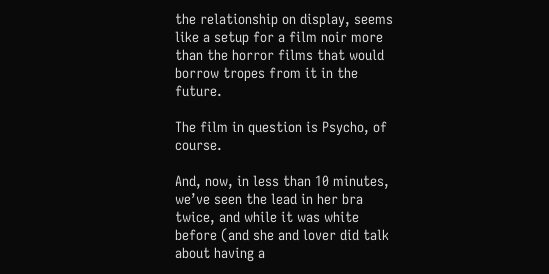the relationship on display, seems like a setup for a film noir more than the horror films that would borrow tropes from it in the future.

The film in question is Psycho, of course.

And, now, in less than 10 minutes, we’ve seen the lead in her bra twice, and while it was white before (and she and lover did talk about having a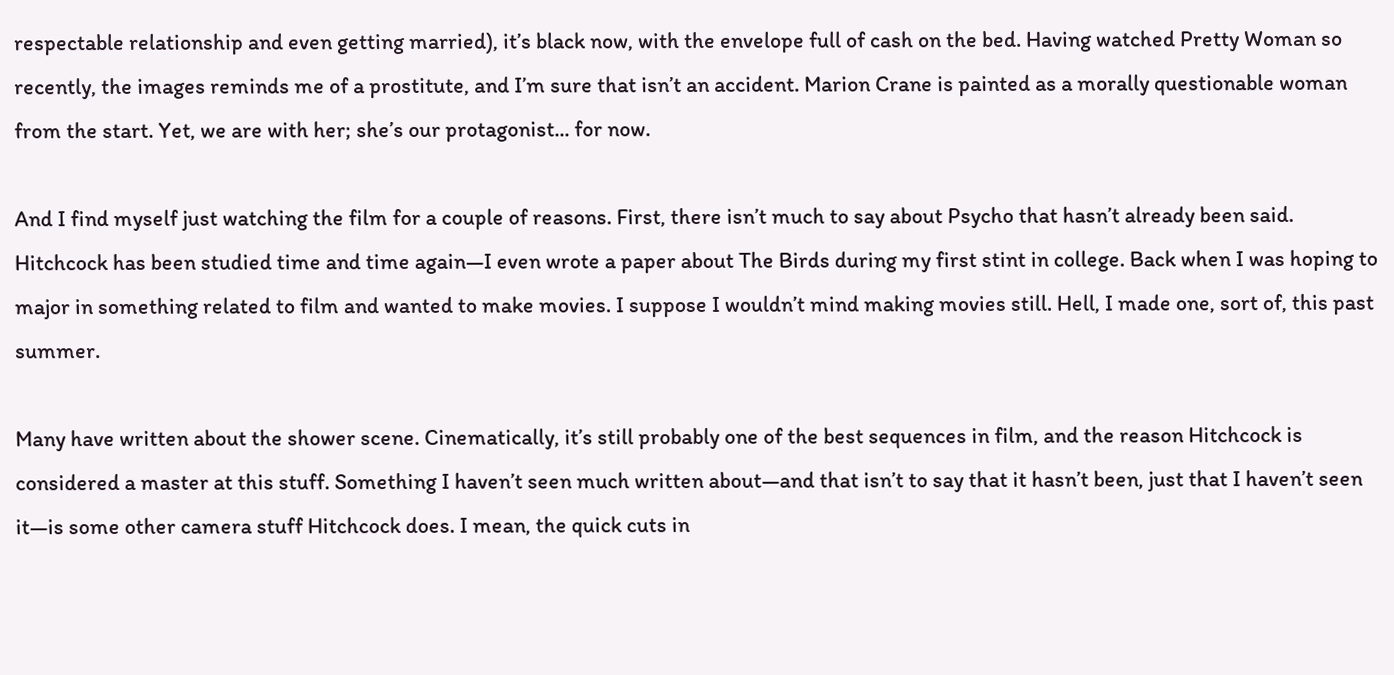respectable relationship and even getting married), it’s black now, with the envelope full of cash on the bed. Having watched Pretty Woman so recently, the images reminds me of a prostitute, and I’m sure that isn’t an accident. Marion Crane is painted as a morally questionable woman from the start. Yet, we are with her; she’s our protagonist... for now.

And I find myself just watching the film for a couple of reasons. First, there isn’t much to say about Psycho that hasn’t already been said. Hitchcock has been studied time and time again—I even wrote a paper about The Birds during my first stint in college. Back when I was hoping to major in something related to film and wanted to make movies. I suppose I wouldn’t mind making movies still. Hell, I made one, sort of, this past summer.

Many have written about the shower scene. Cinematically, it’s still probably one of the best sequences in film, and the reason Hitchcock is considered a master at this stuff. Something I haven’t seen much written about—and that isn’t to say that it hasn’t been, just that I haven’t seen it—is some other camera stuff Hitchcock does. I mean, the quick cuts in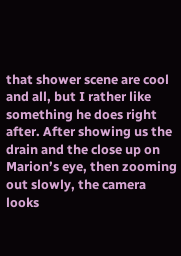that shower scene are cool and all, but I rather like something he does right after. After showing us the drain and the close up on Marion’s eye, then zooming out slowly, the camera looks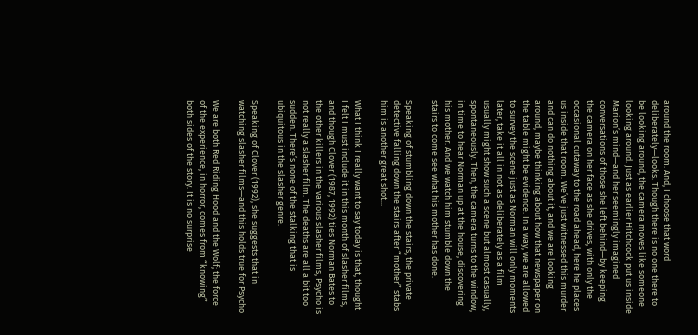around the room. And, I choose that word deliberately—looks. Though there is no one there to be looking around, the camera moves like someone looking around. Just as earlier Hitchcock put us inside Marion’s mind—and her seemingly imagined conversations of those she left behind—by keeping the camera on her face as she drives, with only the occasional cutaway to the road ahead, here he places us inside that room. We’ve just witnessed this murder and can do nothing about it, and we are looking around, maybe thinking about how that newspaper on the table might be evidence. In a way, we are allowed to survey the scene just as Norman will only moments later, take it all in not as deliberately as a film usually might show such a scene but almost casually, spontaneously. Then, the camera turns to the window, in time to hear Norman up at the house, discovering his mother. And we watch him stumble down the stairs to come see what his mother has done.

Speaking of stumbling down the stairs, the private detective falling down the stairs after “mother” stabs him is another great shot...

What I think I really want to say today is that, thought I felt I must include it in this month of slasher films, and though Clover (1987, 1992) ties Norman Bates to the other killers in the various slasher films, Psycho is not really a slasher film. The deaths are all a bit too sudden. There’s none of the stalking that is ubiquitous in the slasher genre.

Speaking of Clover (1992), she suggests that in watching slasher films—and this holds true for Psycho

We are both Red Riding Hood and the Wolf; the force of the experience, in horror, comes from “knowing” both sides of the story. It is no surprise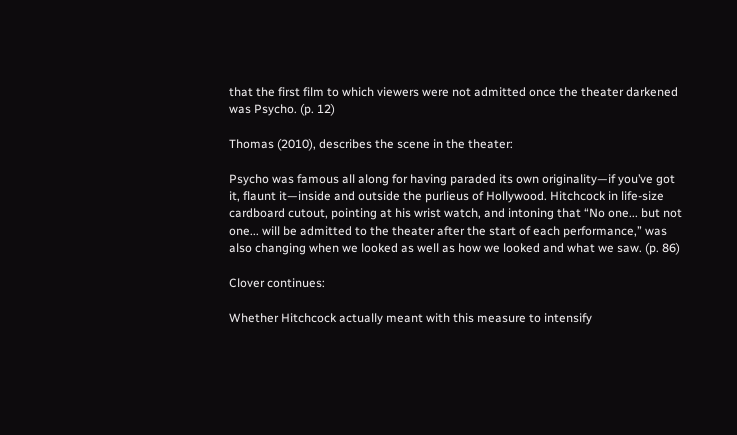that the first film to which viewers were not admitted once the theater darkened was Psycho. (p. 12)

Thomas (2010), describes the scene in the theater:

Psycho was famous all along for having paraded its own originality—if you’ve got it, flaunt it—inside and outside the purlieus of Hollywood. Hitchcock in life-size cardboard cutout, pointing at his wrist watch, and intoning that “No one... but not one... will be admitted to the theater after the start of each performance,” was also changing when we looked as well as how we looked and what we saw. (p. 86)

Clover continues:

Whether Hitchcock actually meant with this measure to intensify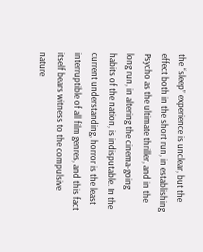the “sleep” experience is unclear, but the effect both in the short run, in establishing Psycho as the ultimate thriller, and in the long run, in altering the cinema-going habits of the nation, is indisputable. In the current understanding, horror is the least interruptible of all film genres, and this fact itself bears witness to the compulsive nature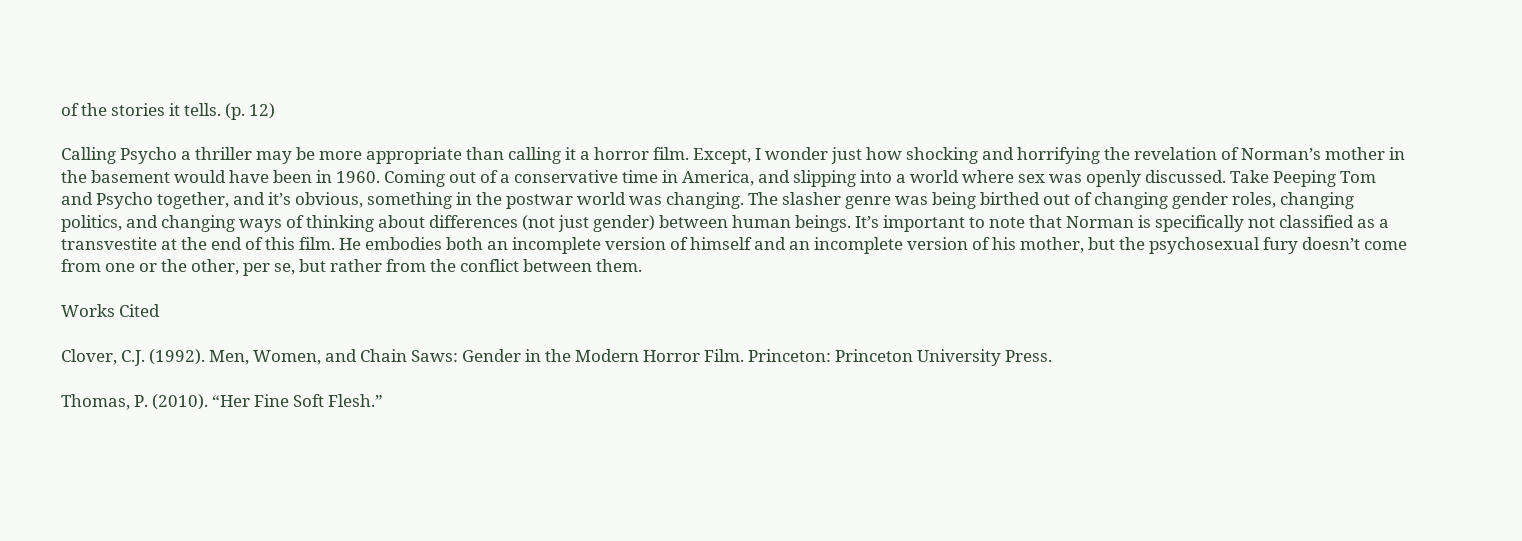of the stories it tells. (p. 12)

Calling Psycho a thriller may be more appropriate than calling it a horror film. Except, I wonder just how shocking and horrifying the revelation of Norman’s mother in the basement would have been in 1960. Coming out of a conservative time in America, and slipping into a world where sex was openly discussed. Take Peeping Tom and Psycho together, and it’s obvious, something in the postwar world was changing. The slasher genre was being birthed out of changing gender roles, changing politics, and changing ways of thinking about differences (not just gender) between human beings. It’s important to note that Norman is specifically not classified as a transvestite at the end of this film. He embodies both an incomplete version of himself and an incomplete version of his mother, but the psychosexual fury doesn’t come from one or the other, per se, but rather from the conflict between them.

Works Cited

Clover, C.J. (1992). Men, Women, and Chain Saws: Gender in the Modern Horror Film. Princeton: Princeton University Press.

Thomas, P. (2010). “Her Fine Soft Flesh.”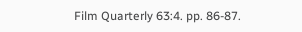Film Quarterly 63:4. pp. 86-87.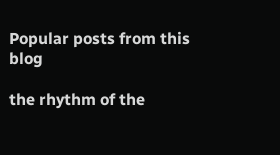Popular posts from this blog

the rhythm of the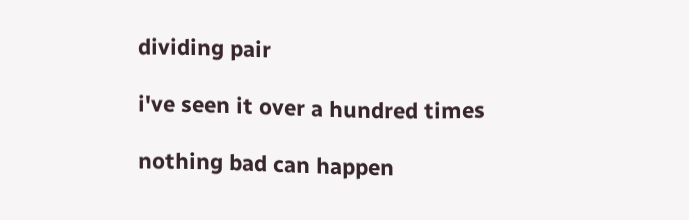dividing pair

i've seen it over a hundred times

nothing bad can happen